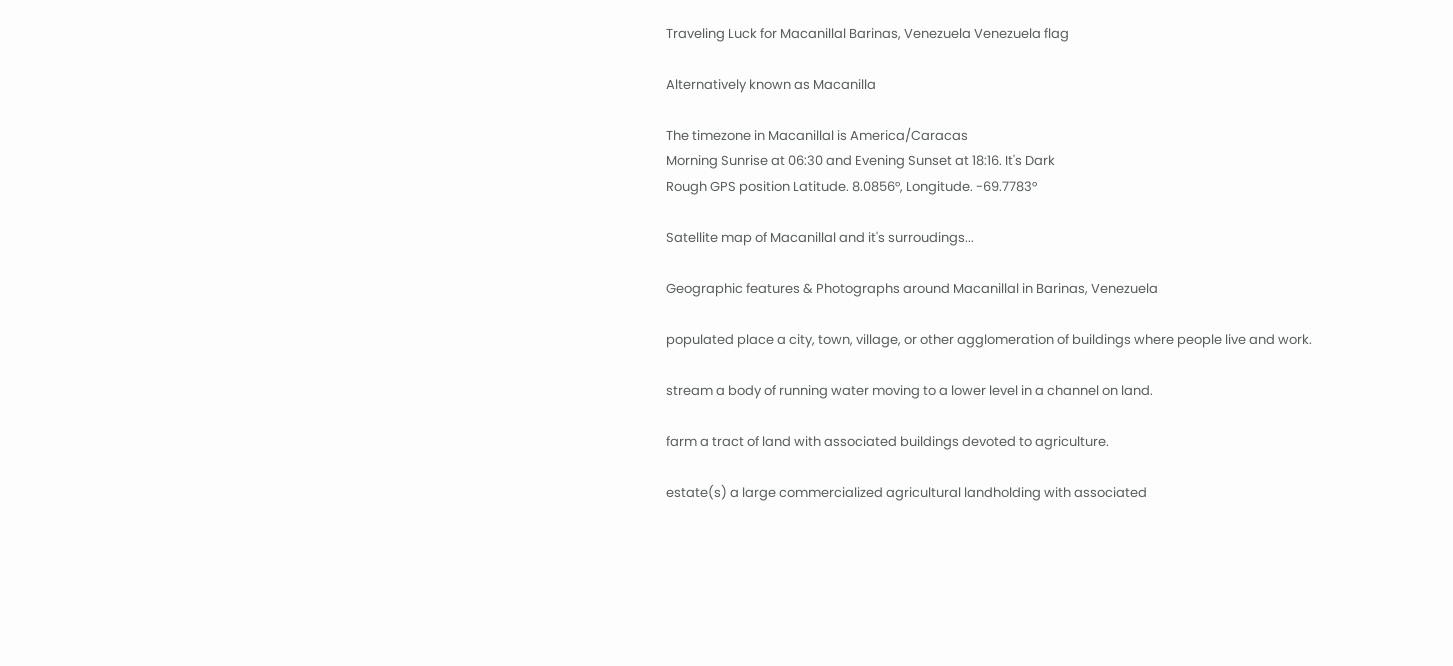Traveling Luck for Macanillal Barinas, Venezuela Venezuela flag

Alternatively known as Macanilla

The timezone in Macanillal is America/Caracas
Morning Sunrise at 06:30 and Evening Sunset at 18:16. It's Dark
Rough GPS position Latitude. 8.0856°, Longitude. -69.7783°

Satellite map of Macanillal and it's surroudings...

Geographic features & Photographs around Macanillal in Barinas, Venezuela

populated place a city, town, village, or other agglomeration of buildings where people live and work.

stream a body of running water moving to a lower level in a channel on land.

farm a tract of land with associated buildings devoted to agriculture.

estate(s) a large commercialized agricultural landholding with associated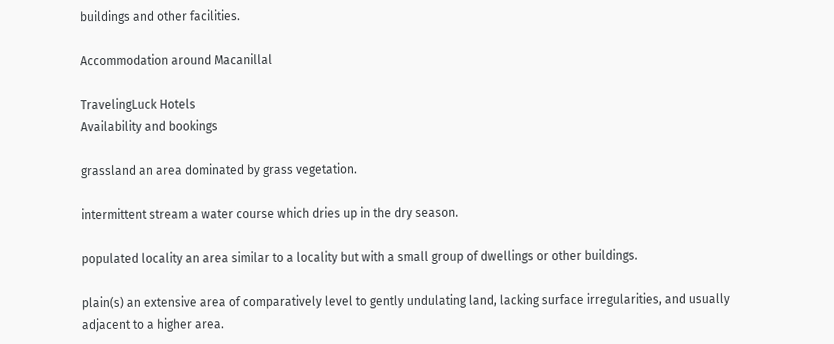buildings and other facilities.

Accommodation around Macanillal

TravelingLuck Hotels
Availability and bookings

grassland an area dominated by grass vegetation.

intermittent stream a water course which dries up in the dry season.

populated locality an area similar to a locality but with a small group of dwellings or other buildings.

plain(s) an extensive area of comparatively level to gently undulating land, lacking surface irregularities, and usually adjacent to a higher area.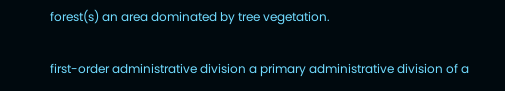forest(s) an area dominated by tree vegetation.

first-order administrative division a primary administrative division of a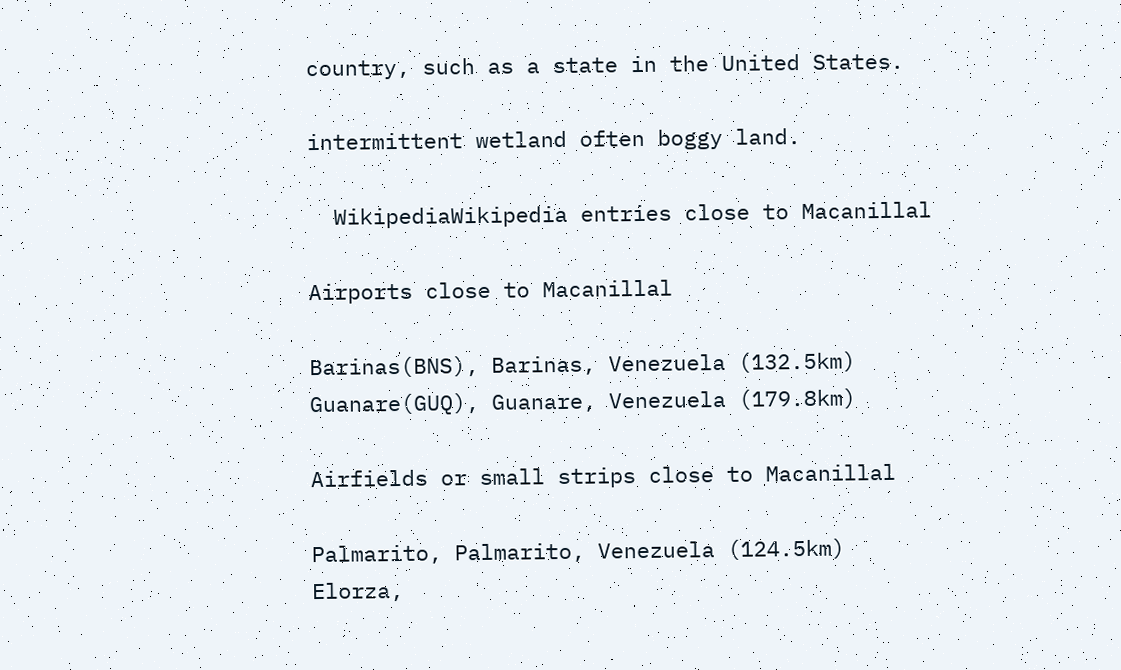country, such as a state in the United States.

intermittent wetland often boggy land.

  WikipediaWikipedia entries close to Macanillal

Airports close to Macanillal

Barinas(BNS), Barinas, Venezuela (132.5km)
Guanare(GUQ), Guanare, Venezuela (179.8km)

Airfields or small strips close to Macanillal

Palmarito, Palmarito, Venezuela (124.5km)
Elorza,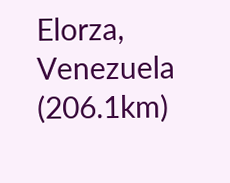Elorza, Venezuela (206.1km)